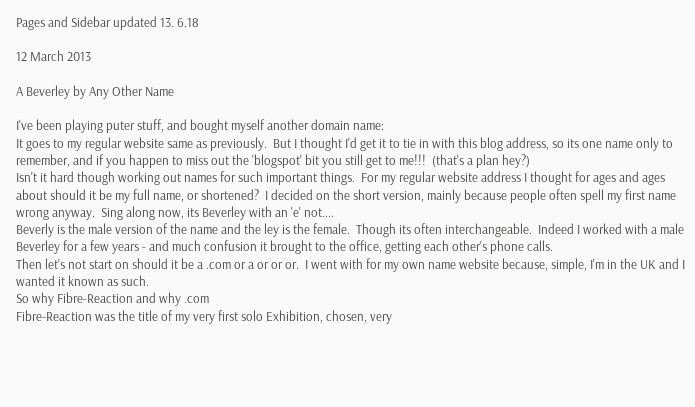Pages and Sidebar updated 13. 6.18

12 March 2013

A Beverley by Any Other Name

I've been playing puter stuff, and bought myself another domain name:
It goes to my regular website same as previously.  But I thought I'd get it to tie in with this blog address, so its one name only to remember, and if you happen to miss out the 'blogspot' bit you still get to me!!!  (that's a plan hey?)
Isn't it hard though working out names for such important things.  For my regular website address I thought for ages and ages about should it be my full name, or shortened?  I decided on the short version, mainly because people often spell my first name wrong anyway.  Sing along now, its Beverley with an 'e' not....
Beverly is the male version of the name and the ley is the female.  Though its often interchangeable.  Indeed I worked with a male Beverley for a few years - and much confusion it brought to the office, getting each other's phone calls.
Then let's not start on should it be a .com or a or or or.  I went with for my own name website because, simple, I'm in the UK and I wanted it known as such.
So why Fibre-Reaction and why .com
Fibre-Reaction was the title of my very first solo Exhibition, chosen, very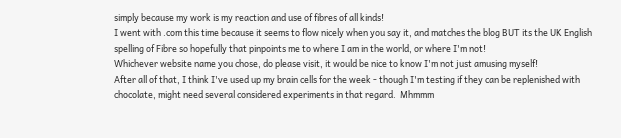simply because my work is my reaction and use of fibres of all kinds!
I went with .com this time because it seems to flow nicely when you say it, and matches the blog BUT its the UK English spelling of Fibre so hopefully that pinpoints me to where I am in the world, or where I'm not!
Whichever website name you chose, do please visit, it would be nice to know I'm not just amusing myself!
After all of that, I think I've used up my brain cells for the week - though I'm testing if they can be replenished with chocolate, might need several considered experiments in that regard.  Mhmmm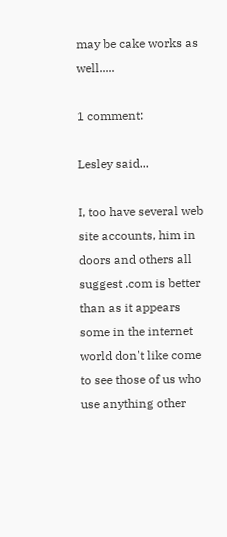may be cake works as well.....

1 comment:

Lesley said...

I, too have several web site accounts, him in doors and others all suggest .com is better than as it appears some in the internet world don't like come to see those of us who use anything other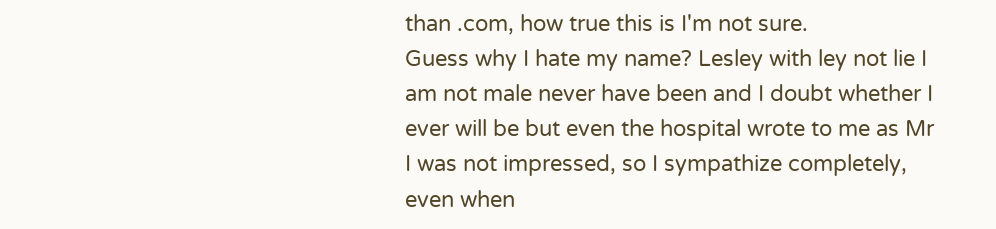than .com, how true this is I'm not sure.
Guess why I hate my name? Lesley with ley not lie I am not male never have been and I doubt whether I ever will be but even the hospital wrote to me as Mr I was not impressed, so I sympathize completely, even when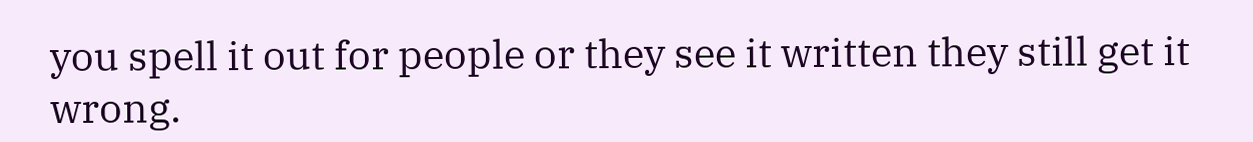you spell it out for people or they see it written they still get it wrong.